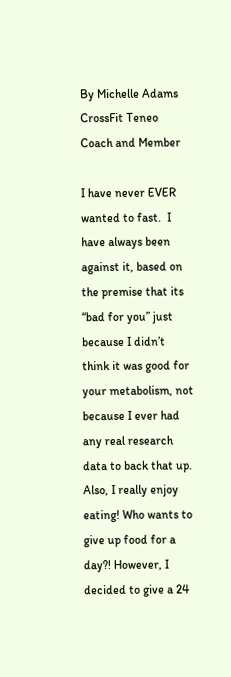By Michelle Adams CrossFit Teneo Coach and Member

I have never EVER wanted to fast.  I have always been against it, based on the premise that its “bad for you” just because I didn’t think it was good for your metabolism, not because I ever had any real research data to back that up. Also, I really enjoy eating! Who wants to give up food for a day?! However, I decided to give a 24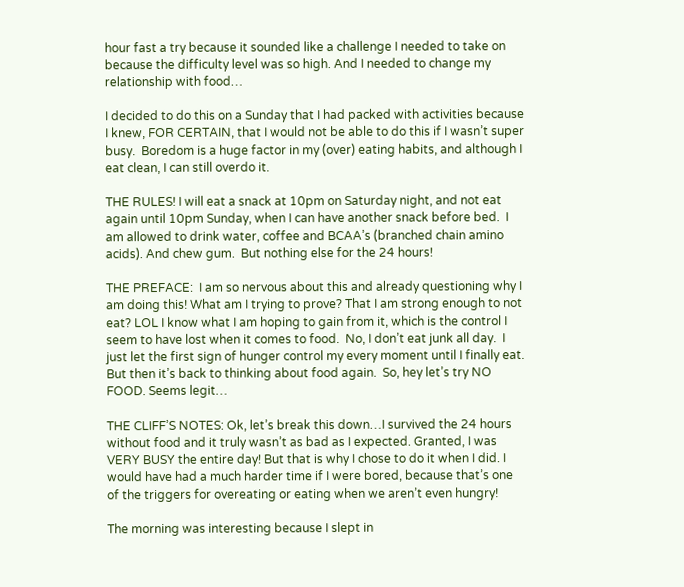hour fast a try because it sounded like a challenge I needed to take on because the difficulty level was so high. And I needed to change my relationship with food…

I decided to do this on a Sunday that I had packed with activities because I knew, FOR CERTAIN, that I would not be able to do this if I wasn’t super busy.  Boredom is a huge factor in my (over) eating habits, and although I eat clean, I can still overdo it.

THE RULES! I will eat a snack at 10pm on Saturday night, and not eat again until 10pm Sunday, when I can have another snack before bed.  I am allowed to drink water, coffee and BCAA’s (branched chain amino acids). And chew gum.  But nothing else for the 24 hours!

THE PREFACE:  I am so nervous about this and already questioning why I am doing this! What am I trying to prove? That I am strong enough to not eat? LOL I know what I am hoping to gain from it, which is the control I seem to have lost when it comes to food.  No, I don’t eat junk all day.  I just let the first sign of hunger control my every moment until I finally eat. But then it’s back to thinking about food again.  So, hey let’s try NO FOOD. Seems legit…

THE CLIFF’S NOTES: Ok, let’s break this down…I survived the 24 hours without food and it truly wasn’t as bad as I expected. Granted, I was VERY BUSY the entire day! But that is why I chose to do it when I did. I would have had a much harder time if I were bored, because that’s one of the triggers for overeating or eating when we aren’t even hungry!

The morning was interesting because I slept in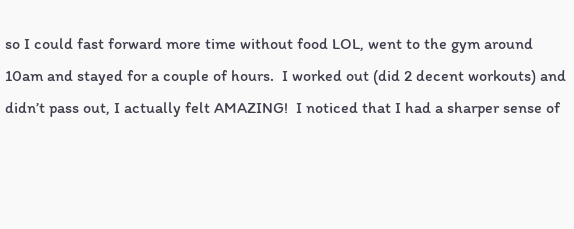so I could fast forward more time without food LOL, went to the gym around 10am and stayed for a couple of hours.  I worked out (did 2 decent workouts) and didn’t pass out, I actually felt AMAZING!  I noticed that I had a sharper sense of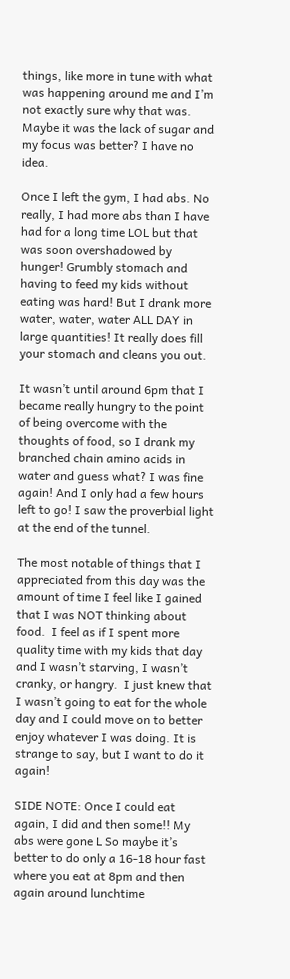things, like more in tune with what was happening around me and I’m not exactly sure why that was.  Maybe it was the lack of sugar and my focus was better? I have no idea.

Once I left the gym, I had abs. No really, I had more abs than I have had for a long time LOL but that was soon overshadowed by hunger! Grumbly stomach and having to feed my kids without eating was hard! But I drank more water, water, water ALL DAY in large quantities! It really does fill your stomach and cleans you out.

It wasn’t until around 6pm that I became really hungry to the point of being overcome with the thoughts of food, so I drank my branched chain amino acids in water and guess what? I was fine again! And I only had a few hours left to go! I saw the proverbial light at the end of the tunnel.

The most notable of things that I appreciated from this day was the amount of time I feel like I gained that I was NOT thinking about food.  I feel as if I spent more quality time with my kids that day and I wasn’t starving, I wasn’t cranky, or hangry.  I just knew that I wasn’t going to eat for the whole day and I could move on to better enjoy whatever I was doing. It is strange to say, but I want to do it again!

SIDE NOTE: Once I could eat again, I did and then some!! My abs were gone L So maybe it’s better to do only a 16-18 hour fast where you eat at 8pm and then again around lunchtime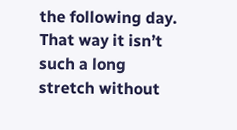the following day.  That way it isn’t such a long stretch without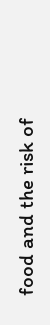food and the risk of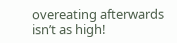overeating afterwards isn’t as high!